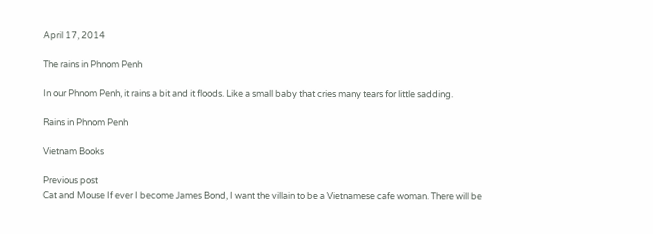April 17, 2014

The rains in Phnom Penh

In our Phnom Penh, it rains a bit and it floods. Like a small baby that cries many tears for little sadding.

Rains in Phnom Penh

Vietnam Books

Previous post
Cat and Mouse If ever I become James Bond, I want the villain to be a Vietnamese cafe woman. There will be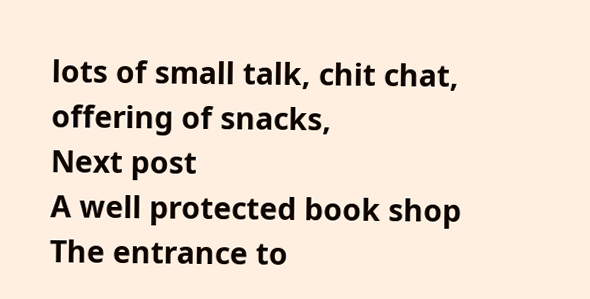lots of small talk, chit chat, offering of snacks,
Next post
A well protected book shop The entrance to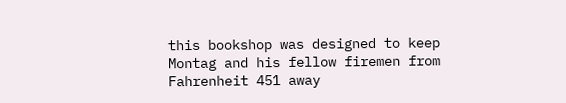this bookshop was designed to keep Montag and his fellow firemen from Fahrenheit 451 away